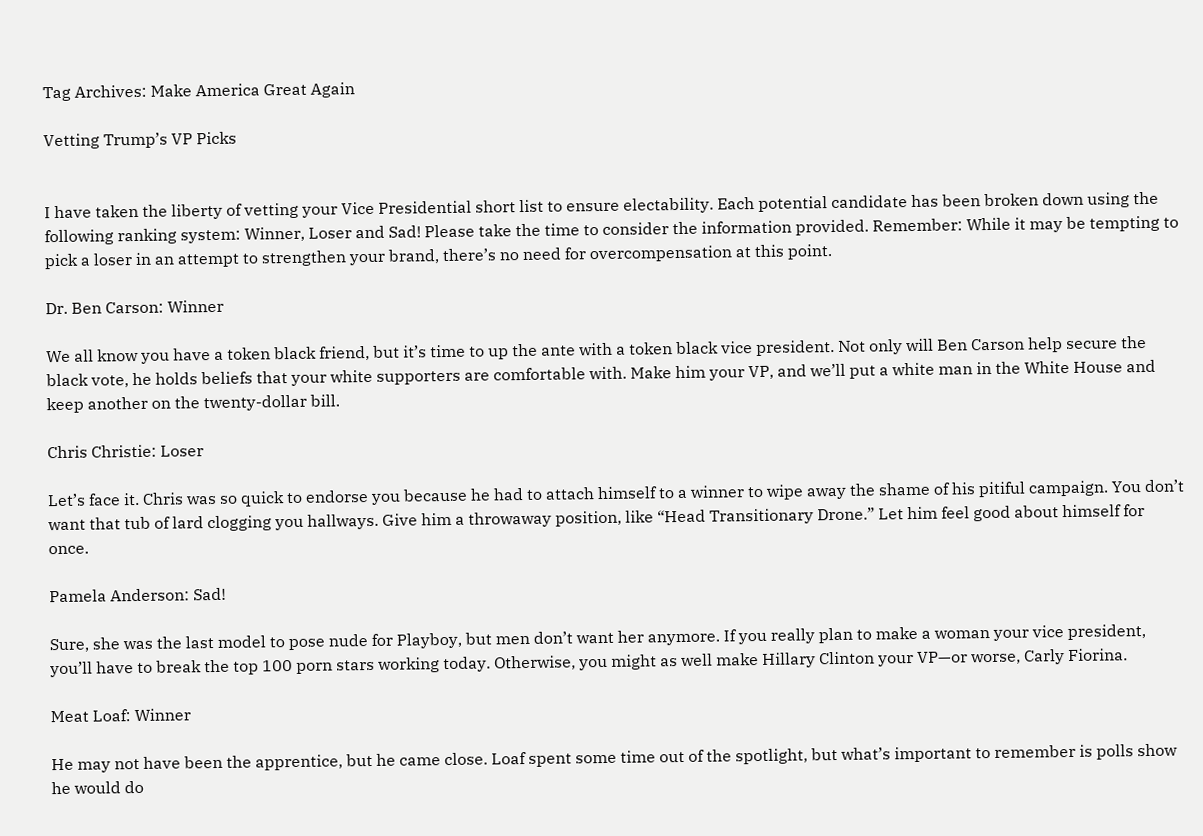Tag Archives: Make America Great Again

Vetting Trump’s VP Picks


I have taken the liberty of vetting your Vice Presidential short list to ensure electability. Each potential candidate has been broken down using the following ranking system: Winner, Loser and Sad! Please take the time to consider the information provided. Remember: While it may be tempting to pick a loser in an attempt to strengthen your brand, there’s no need for overcompensation at this point.

Dr. Ben Carson: Winner

We all know you have a token black friend, but it’s time to up the ante with a token black vice president. Not only will Ben Carson help secure the black vote, he holds beliefs that your white supporters are comfortable with. Make him your VP, and we’ll put a white man in the White House and keep another on the twenty-dollar bill.

Chris Christie: Loser

Let’s face it. Chris was so quick to endorse you because he had to attach himself to a winner to wipe away the shame of his pitiful campaign. You don’t want that tub of lard clogging you hallways. Give him a throwaway position, like “Head Transitionary Drone.” Let him feel good about himself for once.

Pamela Anderson: Sad!

Sure, she was the last model to pose nude for Playboy, but men don’t want her anymore. If you really plan to make a woman your vice president, you’ll have to break the top 100 porn stars working today. Otherwise, you might as well make Hillary Clinton your VP—or worse, Carly Fiorina.

Meat Loaf: Winner

He may not have been the apprentice, but he came close. Loaf spent some time out of the spotlight, but what’s important to remember is polls show he would do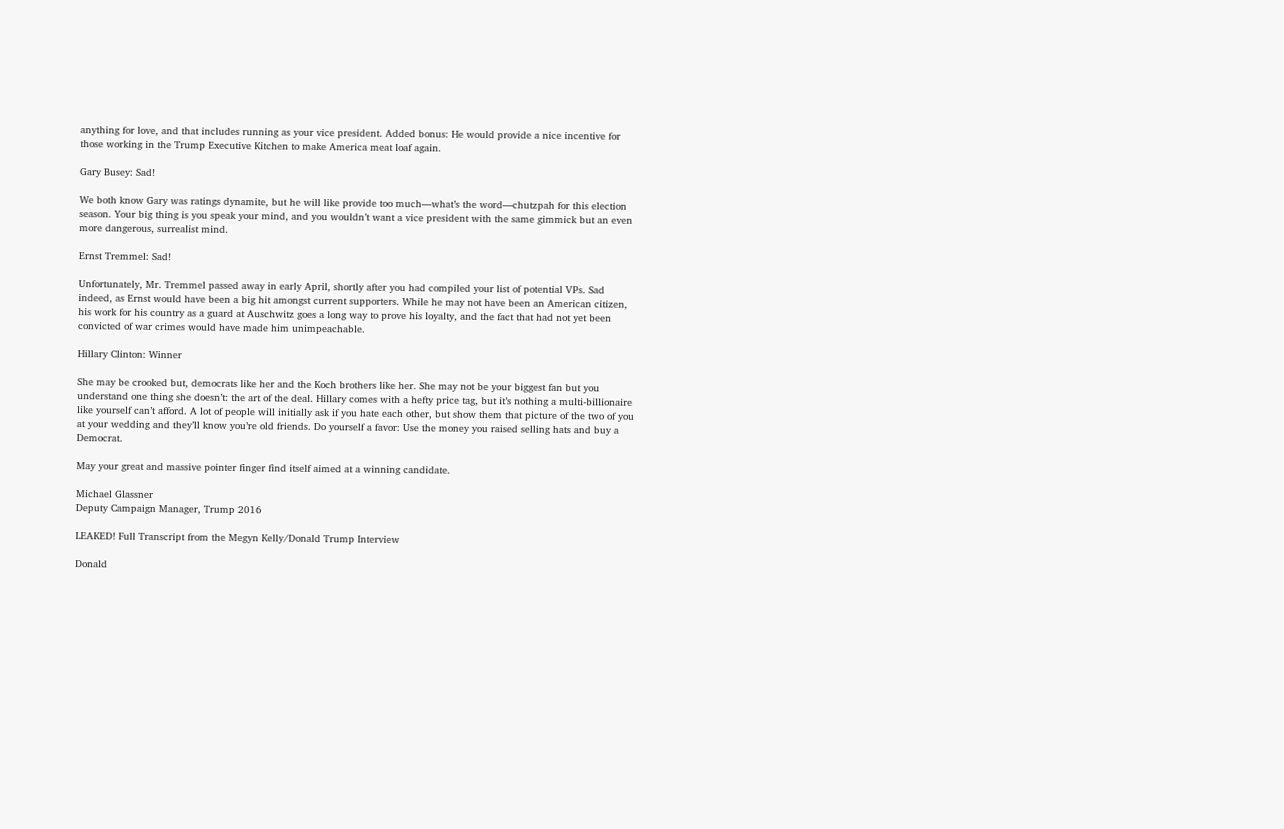anything for love, and that includes running as your vice president. Added bonus: He would provide a nice incentive for those working in the Trump Executive Kitchen to make America meat loaf again.

Gary Busey: Sad!

We both know Gary was ratings dynamite, but he will like provide too much—what’s the word—chutzpah for this election season. Your big thing is you speak your mind, and you wouldn’t want a vice president with the same gimmick but an even more dangerous, surrealist mind.

Ernst Tremmel: Sad!

Unfortunately, Mr. Tremmel passed away in early April, shortly after you had compiled your list of potential VPs. Sad indeed, as Ernst would have been a big hit amongst current supporters. While he may not have been an American citizen, his work for his country as a guard at Auschwitz goes a long way to prove his loyalty, and the fact that had not yet been convicted of war crimes would have made him unimpeachable.

Hillary Clinton: Winner

She may be crooked but, democrats like her and the Koch brothers like her. She may not be your biggest fan but you understand one thing she doesn’t: the art of the deal. Hillary comes with a hefty price tag, but it’s nothing a multi-billionaire like yourself can’t afford. A lot of people will initially ask if you hate each other, but show them that picture of the two of you at your wedding and they’ll know you’re old friends. Do yourself a favor: Use the money you raised selling hats and buy a Democrat.

May your great and massive pointer finger find itself aimed at a winning candidate.

Michael Glassner
Deputy Campaign Manager, Trump 2016

LEAKED! Full Transcript from the Megyn Kelly/Donald Trump Interview

Donald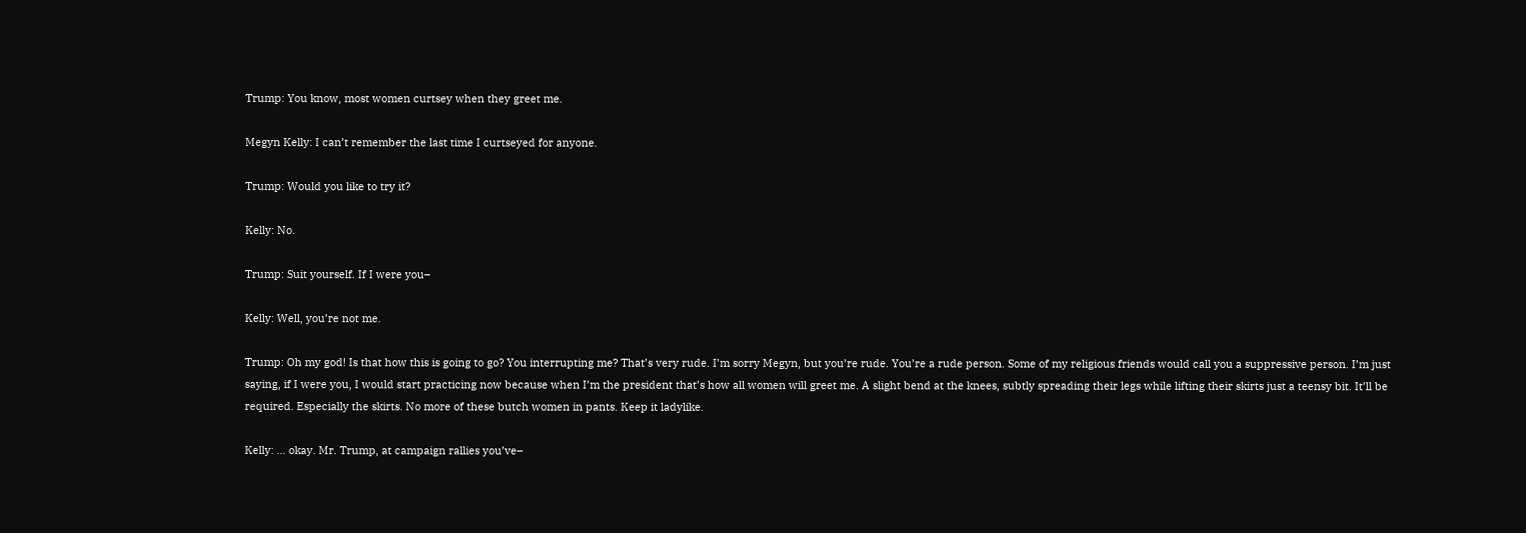Trump: You know, most women curtsey when they greet me.

Megyn Kelly: I can’t remember the last time I curtseyed for anyone.

Trump: Would you like to try it?

Kelly: No.

Trump: Suit yourself. If I were you–

Kelly: Well, you’re not me.

Trump: Oh my god! Is that how this is going to go? You interrupting me? That’s very rude. I’m sorry Megyn, but you’re rude. You’re a rude person. Some of my religious friends would call you a suppressive person. I’m just saying, if I were you, I would start practicing now because when I’m the president that’s how all women will greet me. A slight bend at the knees, subtly spreading their legs while lifting their skirts just a teensy bit. It’ll be required. Especially the skirts. No more of these butch women in pants. Keep it ladylike.

Kelly: … okay. Mr. Trump, at campaign rallies you’ve–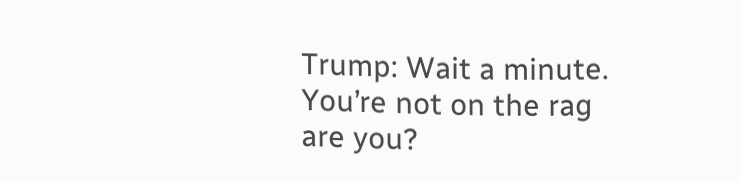Trump: Wait a minute. You’re not on the rag are you?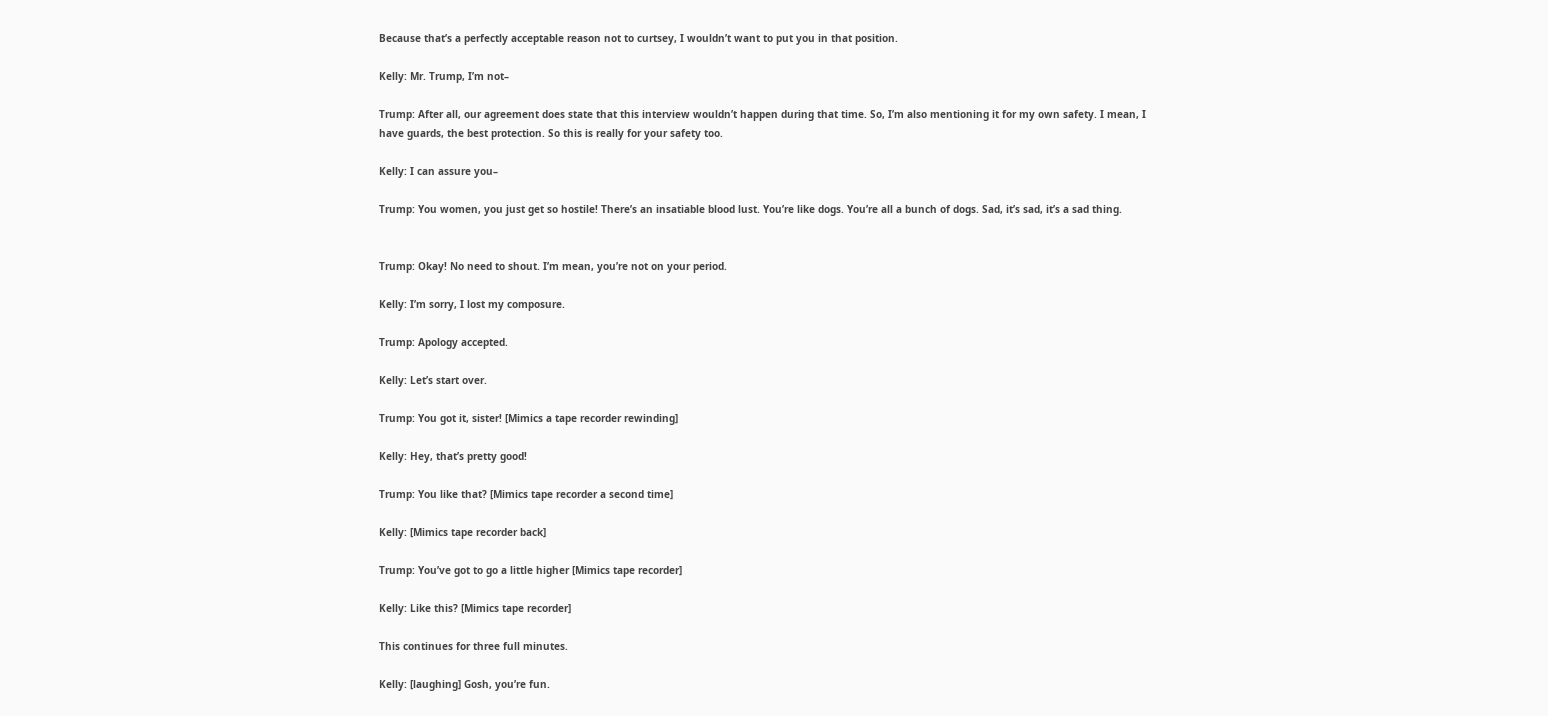Because that’s a perfectly acceptable reason not to curtsey, I wouldn’t want to put you in that position.

Kelly: Mr. Trump, I’m not–

Trump: After all, our agreement does state that this interview wouldn’t happen during that time. So, I’m also mentioning it for my own safety. I mean, I have guards, the best protection. So this is really for your safety too.

Kelly: I can assure you–

Trump: You women, you just get so hostile! There’s an insatiable blood lust. You’re like dogs. You’re all a bunch of dogs. Sad, it’s sad, it’s a sad thing.


Trump: Okay! No need to shout. I’m mean, you’re not on your period.

Kelly: I’m sorry, I lost my composure.

Trump: Apology accepted.

Kelly: Let’s start over.

Trump: You got it, sister! [Mimics a tape recorder rewinding]

Kelly: Hey, that’s pretty good!

Trump: You like that? [Mimics tape recorder a second time]

Kelly: [Mimics tape recorder back]

Trump: You’ve got to go a little higher [Mimics tape recorder]

Kelly: Like this? [Mimics tape recorder]

This continues for three full minutes.

Kelly: [laughing] Gosh, you’re fun.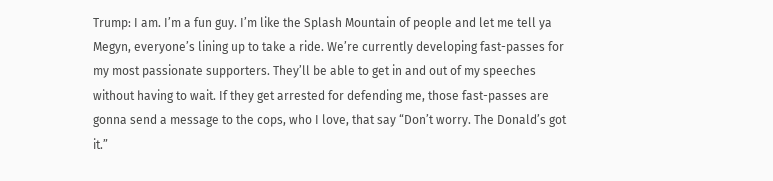Trump: I am. I’m a fun guy. I’m like the Splash Mountain of people and let me tell ya Megyn, everyone’s lining up to take a ride. We’re currently developing fast-passes for my most passionate supporters. They’ll be able to get in and out of my speeches without having to wait. If they get arrested for defending me, those fast-passes are gonna send a message to the cops, who I love, that say “Don’t worry. The Donald’s got it.”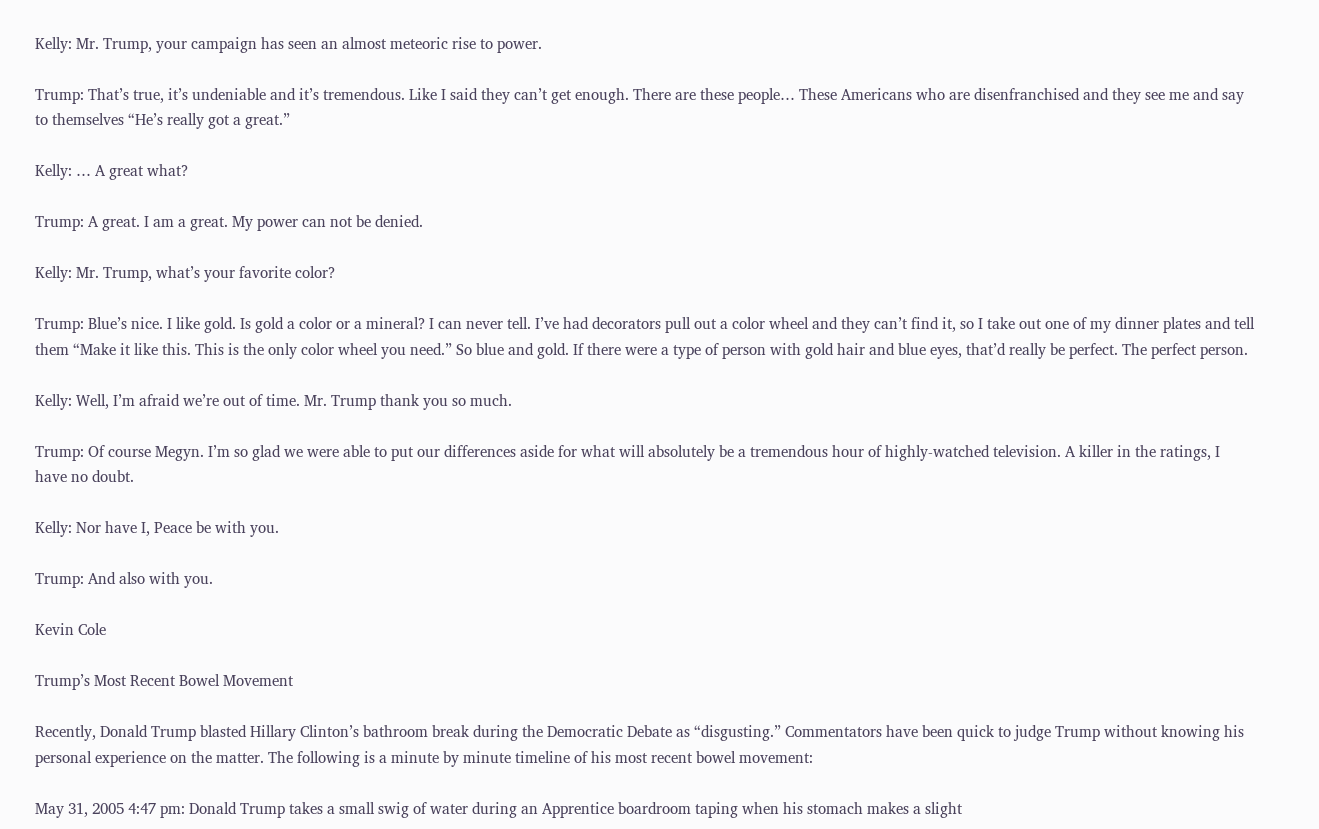Kelly: Mr. Trump, your campaign has seen an almost meteoric rise to power.

Trump: That’s true, it’s undeniable and it’s tremendous. Like I said they can’t get enough. There are these people… These Americans who are disenfranchised and they see me and say to themselves “He’s really got a great.”

Kelly: … A great what?

Trump: A great. I am a great. My power can not be denied.

Kelly: Mr. Trump, what’s your favorite color?

Trump: Blue’s nice. I like gold. Is gold a color or a mineral? I can never tell. I’ve had decorators pull out a color wheel and they can’t find it, so I take out one of my dinner plates and tell them “Make it like this. This is the only color wheel you need.” So blue and gold. If there were a type of person with gold hair and blue eyes, that’d really be perfect. The perfect person.

Kelly: Well, I’m afraid we’re out of time. Mr. Trump thank you so much.

Trump: Of course Megyn. I’m so glad we were able to put our differences aside for what will absolutely be a tremendous hour of highly-watched television. A killer in the ratings, I have no doubt.

Kelly: Nor have I, Peace be with you.

Trump: And also with you.

Kevin Cole

Trump’s Most Recent Bowel Movement

Recently, Donald Trump blasted Hillary Clinton’s bathroom break during the Democratic Debate as “disgusting.” Commentators have been quick to judge Trump without knowing his personal experience on the matter. The following is a minute by minute timeline of his most recent bowel movement:

May 31, 2005 4:47 pm: Donald Trump takes a small swig of water during an Apprentice boardroom taping when his stomach makes a slight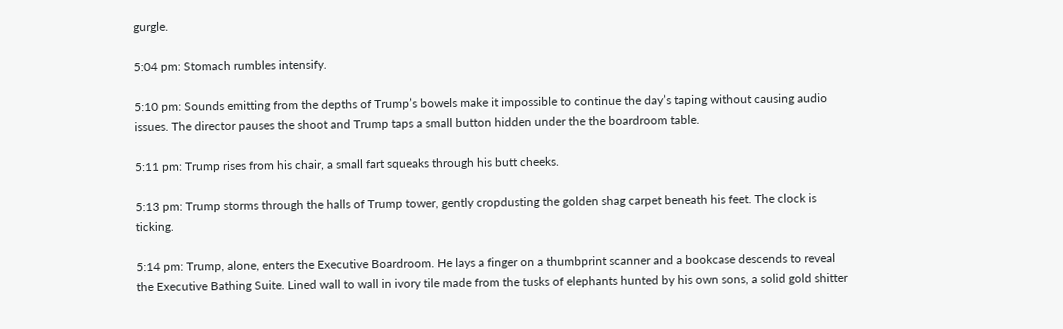gurgle.

5:04 pm: Stomach rumbles intensify.

5:10 pm: Sounds emitting from the depths of Trump’s bowels make it impossible to continue the day’s taping without causing audio issues. The director pauses the shoot and Trump taps a small button hidden under the the boardroom table.

5:11 pm: Trump rises from his chair, a small fart squeaks through his butt cheeks.

5:13 pm: Trump storms through the halls of Trump tower, gently cropdusting the golden shag carpet beneath his feet. The clock is ticking.

5:14 pm: Trump, alone, enters the Executive Boardroom. He lays a finger on a thumbprint scanner and a bookcase descends to reveal the Executive Bathing Suite. Lined wall to wall in ivory tile made from the tusks of elephants hunted by his own sons, a solid gold shitter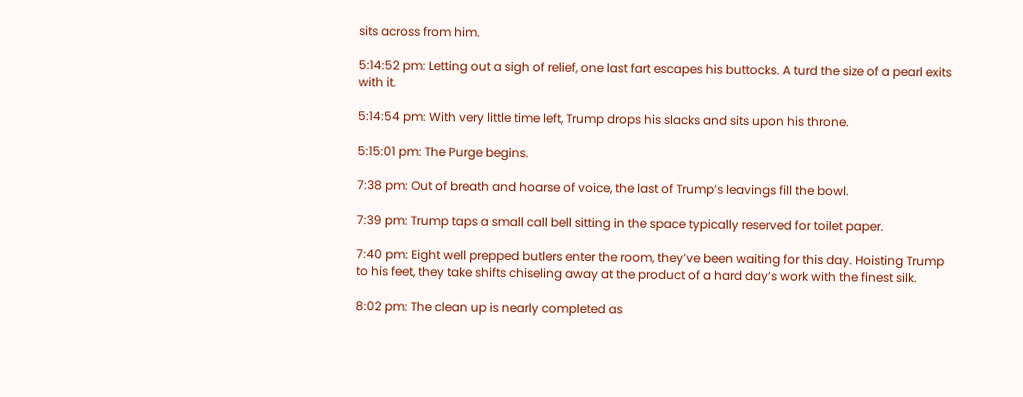sits across from him.

5:14:52 pm: Letting out a sigh of relief, one last fart escapes his buttocks. A turd the size of a pearl exits with it.

5:14:54 pm: With very little time left, Trump drops his slacks and sits upon his throne.

5:15:01 pm: The Purge begins.

7:38 pm: Out of breath and hoarse of voice, the last of Trump’s leavings fill the bowl.

7:39 pm: Trump taps a small call bell sitting in the space typically reserved for toilet paper.

7:40 pm: Eight well prepped butlers enter the room, they’ve been waiting for this day. Hoisting Trump to his feet, they take shifts chiseling away at the product of a hard day’s work with the finest silk.

8:02 pm: The clean up is nearly completed as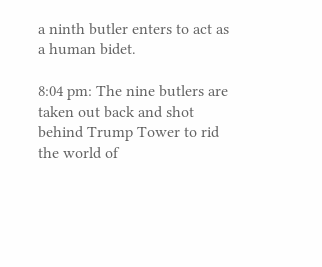a ninth butler enters to act as a human bidet.

8:04 pm: The nine butlers are taken out back and shot behind Trump Tower to rid the world of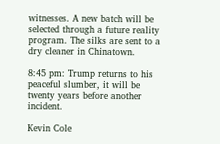witnesses. A new batch will be selected through a future reality program. The silks are sent to a dry cleaner in Chinatown.

8:45 pm: Trump returns to his peaceful slumber, it will be twenty years before another incident.

Kevin Cole